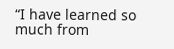“I have learned so much from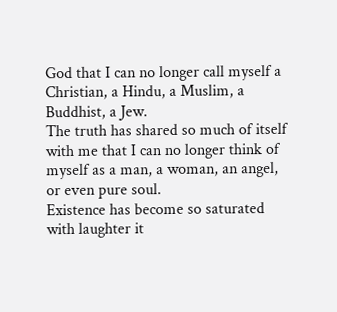God that I can no longer call myself a Christian, a Hindu, a Muslim, a Buddhist, a Jew.
The truth has shared so much of itself with me that I can no longer think of myself as a man, a woman, an angel, or even pure soul.
Existence has become so saturated with laughter it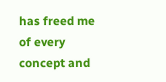has freed me of every concept and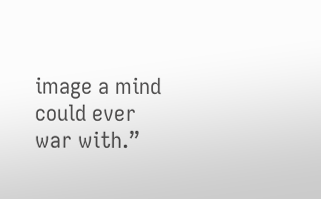image a mind could ever war with.”